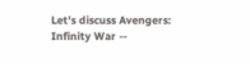Let's discuss Avengers: Infinity War --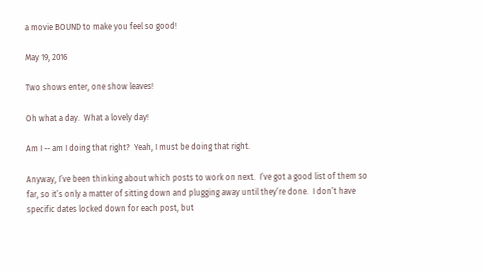a movie BOUND to make you feel so good!

May 19, 2016

Two shows enter, one show leaves!

Oh what a day.  What a lovely day!

Am I -- am I doing that right?  Yeah, I must be doing that right.

Anyway, I’ve been thinking about which posts to work on next.  I’ve got a good list of them so far, so it’s only a matter of sitting down and plugging away until they’re done.  I don’t have specific dates locked down for each post, but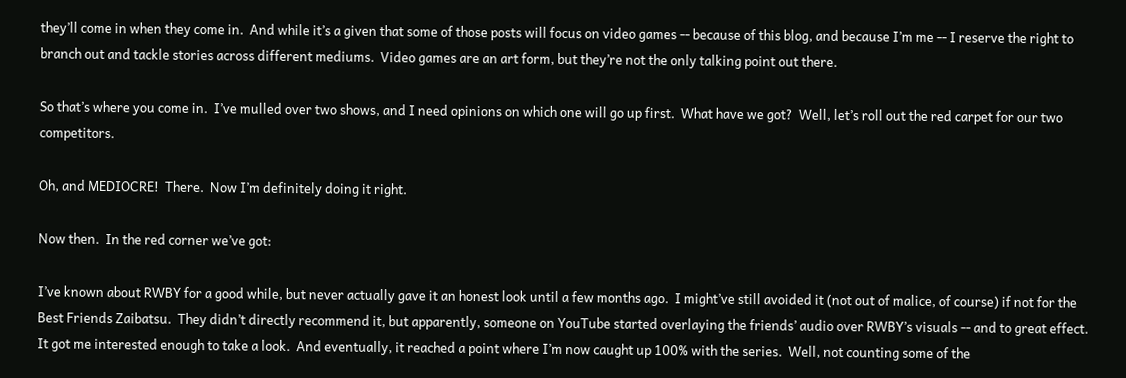they’ll come in when they come in.  And while it’s a given that some of those posts will focus on video games -- because of this blog, and because I’m me -- I reserve the right to branch out and tackle stories across different mediums.  Video games are an art form, but they’re not the only talking point out there.

So that’s where you come in.  I’ve mulled over two shows, and I need opinions on which one will go up first.  What have we got?  Well, let’s roll out the red carpet for our two competitors.

Oh, and MEDIOCRE!  There.  Now I’m definitely doing it right.

Now then.  In the red corner we’ve got:

I’ve known about RWBY for a good while, but never actually gave it an honest look until a few months ago.  I might’ve still avoided it (not out of malice, of course) if not for the Best Friends Zaibatsu.  They didn’t directly recommend it, but apparently, someone on YouTube started overlaying the friends’ audio over RWBY’s visuals -- and to great effect.  It got me interested enough to take a look.  And eventually, it reached a point where I’m now caught up 100% with the series.  Well, not counting some of the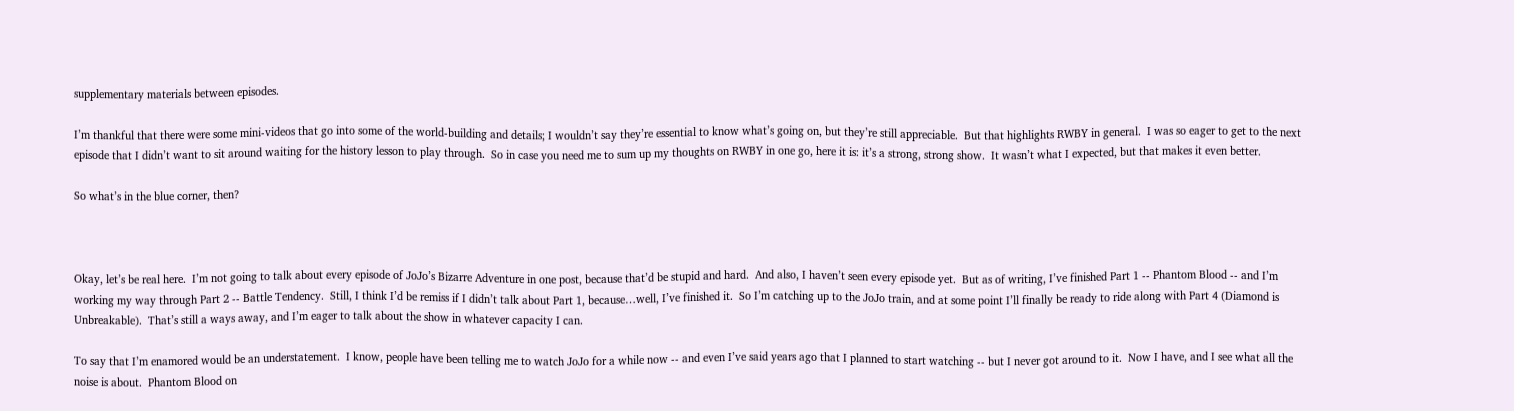supplementary materials between episodes.

I’m thankful that there were some mini-videos that go into some of the world-building and details; I wouldn’t say they’re essential to know what’s going on, but they’re still appreciable.  But that highlights RWBY in general.  I was so eager to get to the next episode that I didn’t want to sit around waiting for the history lesson to play through.  So in case you need me to sum up my thoughts on RWBY in one go, here it is: it’s a strong, strong show.  It wasn’t what I expected, but that makes it even better.

So what’s in the blue corner, then?



Okay, let’s be real here.  I’m not going to talk about every episode of JoJo’s Bizarre Adventure in one post, because that’d be stupid and hard.  And also, I haven’t seen every episode yet.  But as of writing, I’ve finished Part 1 -- Phantom Blood -- and I’m working my way through Part 2 -- Battle Tendency.  Still, I think I’d be remiss if I didn’t talk about Part 1, because…well, I’ve finished it.  So I’m catching up to the JoJo train, and at some point I’ll finally be ready to ride along with Part 4 (Diamond is Unbreakable).  That’s still a ways away, and I’m eager to talk about the show in whatever capacity I can.

To say that I’m enamored would be an understatement.  I know, people have been telling me to watch JoJo for a while now -- and even I’ve said years ago that I planned to start watching -- but I never got around to it.  Now I have, and I see what all the noise is about.  Phantom Blood on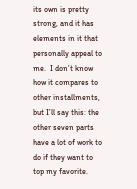its own is pretty strong, and it has elements in it that personally appeal to me.  I don’t know how it compares to other installments, but I’ll say this: the other seven parts have a lot of work to do if they want to top my favorite.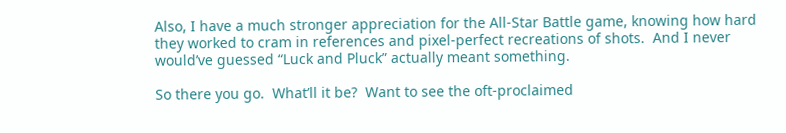Also, I have a much stronger appreciation for the All-Star Battle game, knowing how hard they worked to cram in references and pixel-perfect recreations of shots.  And I never would’ve guessed “Luck and Pluck” actually meant something.

So there you go.  What’ll it be?  Want to see the oft-proclaimed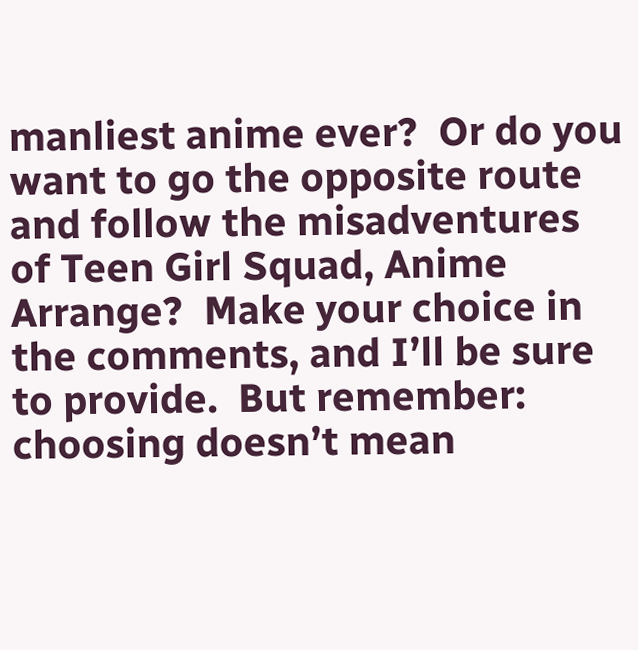manliest anime ever?  Or do you want to go the opposite route and follow the misadventures of Teen Girl Squad, Anime Arrange?  Make your choice in the comments, and I’ll be sure to provide.  But remember: choosing doesn’t mean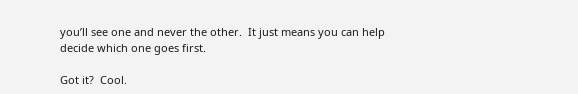you’ll see one and never the other.  It just means you can help decide which one goes first.

Got it?  Cool.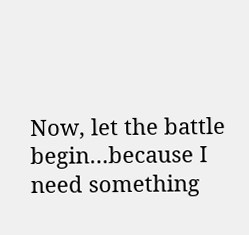Now, let the battle begin…because I need something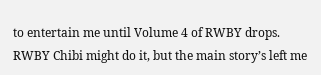to entertain me until Volume 4 of RWBY drops.  RWBY Chibi might do it, but the main story’s left me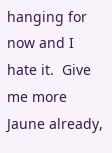hanging for now and I hate it.  Give me more Jaune already,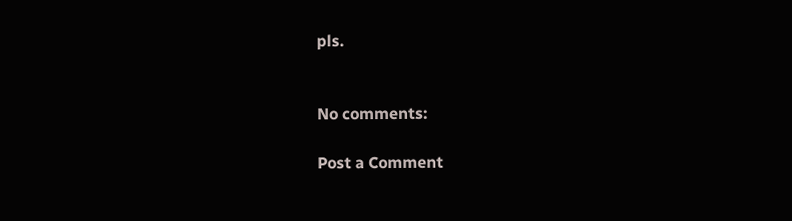pls.


No comments:

Post a Comment